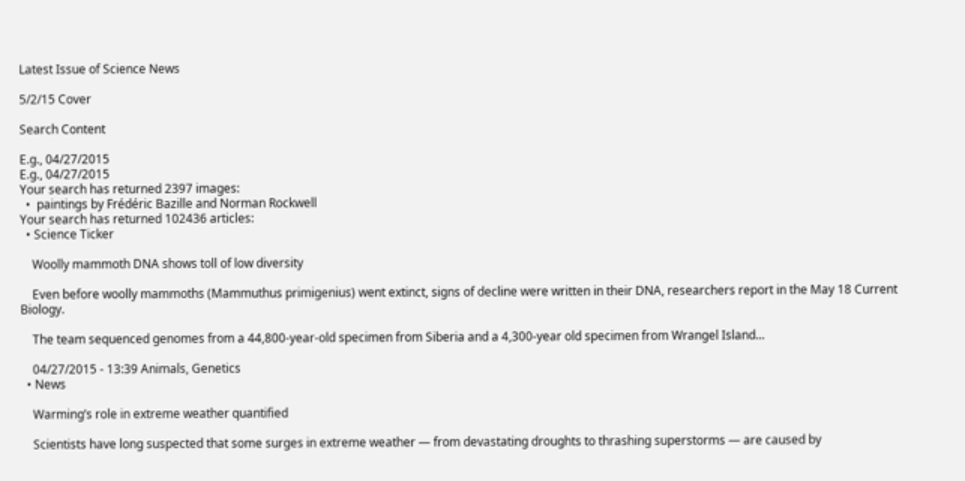Latest Issue of Science News

5/2/15 Cover

Search Content

E.g., 04/27/2015
E.g., 04/27/2015
Your search has returned 2397 images:
  •  paintings by Frédéric Bazille and Norman Rockwell
Your search has returned 102436 articles:
  • Science Ticker

    Woolly mammoth DNA shows toll of low diversity

    Even before woolly mammoths (Mammuthus primigenius) went extinct, signs of decline were written in their DNA, researchers report in the May 18 Current Biology.

    The team sequenced genomes from a 44,800-year-old specimen from Siberia and a 4,300-year old specimen from Wrangel Island...

    04/27/2015 - 13:39 Animals, Genetics
  • News

    Warming’s role in extreme weather quantified

    Scientists have long suspected that some surges in extreme weather — from devastating droughts to thrashing superstorms — are caused by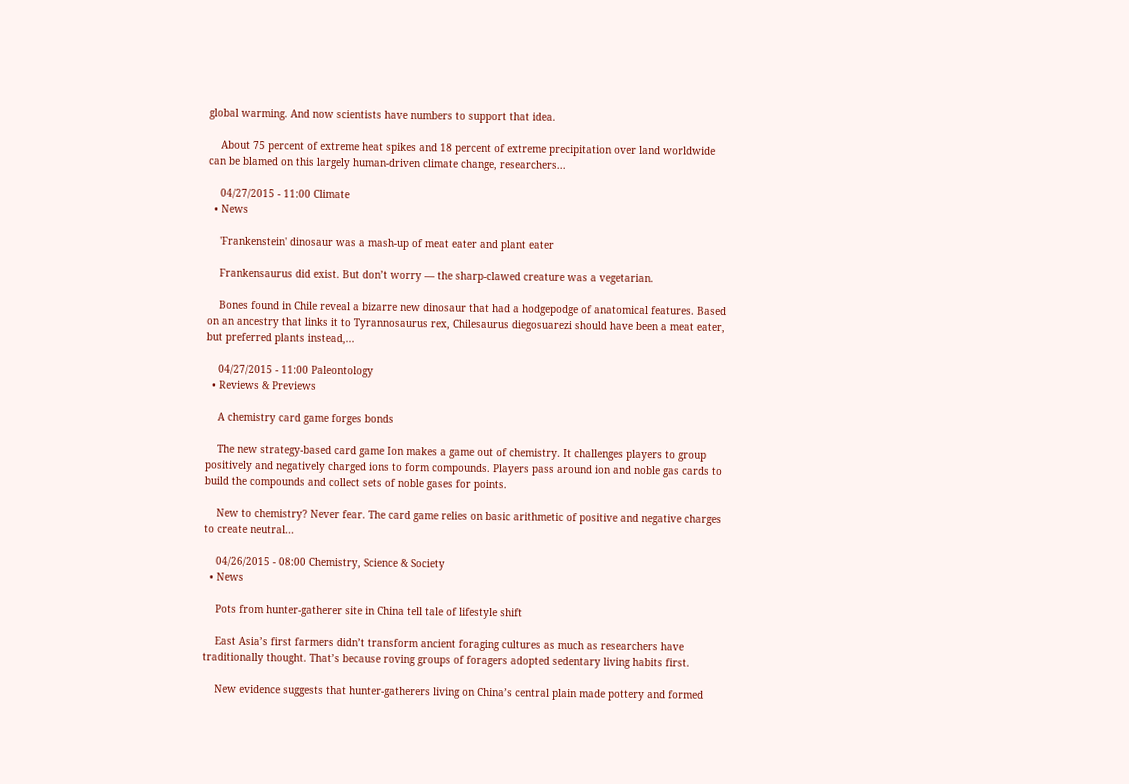global warming. And now scientists have numbers to support that idea.

    About 75 percent of extreme heat spikes and 18 percent of extreme precipitation over land worldwide can be blamed on this largely human-driven climate change, researchers...

    04/27/2015 - 11:00 Climate
  • News

    'Frankenstein' dinosaur was a mash-up of meat eater and plant eater

    Frankensaurus did exist. But don’t worry — the sharp-clawed creature was a vegetarian.

    Bones found in Chile reveal a bizarre new dinosaur that had a hodgepodge of anatomical features. Based on an ancestry that links it to Tyrannosaurus rex, Chilesaurus diegosuarezi should have been a meat eater, but preferred plants instead,...

    04/27/2015 - 11:00 Paleontology
  • Reviews & Previews

    A chemistry card game forges bonds

    The new strategy-based card game Ion makes a game out of chemistry. It challenges players to group positively and negatively charged ions to form compounds. Players pass around ion and noble gas cards to build the compounds and collect sets of noble gases for points.

    New to chemistry? Never fear. The card game relies on basic arithmetic of positive and negative charges to create neutral...

    04/26/2015 - 08:00 Chemistry, Science & Society
  • News

    Pots from hunter-gatherer site in China tell tale of lifestyle shift

    East Asia’s first farmers didn’t transform ancient foraging cultures as much as researchers have traditionally thought. That’s because roving groups of foragers adopted sedentary living habits first.

    New evidence suggests that hunter-gatherers living on China’s central plain made pottery and formed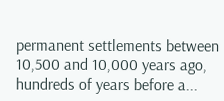permanent settlements between 10,500 and 10,000 years ago, hundreds of years before a...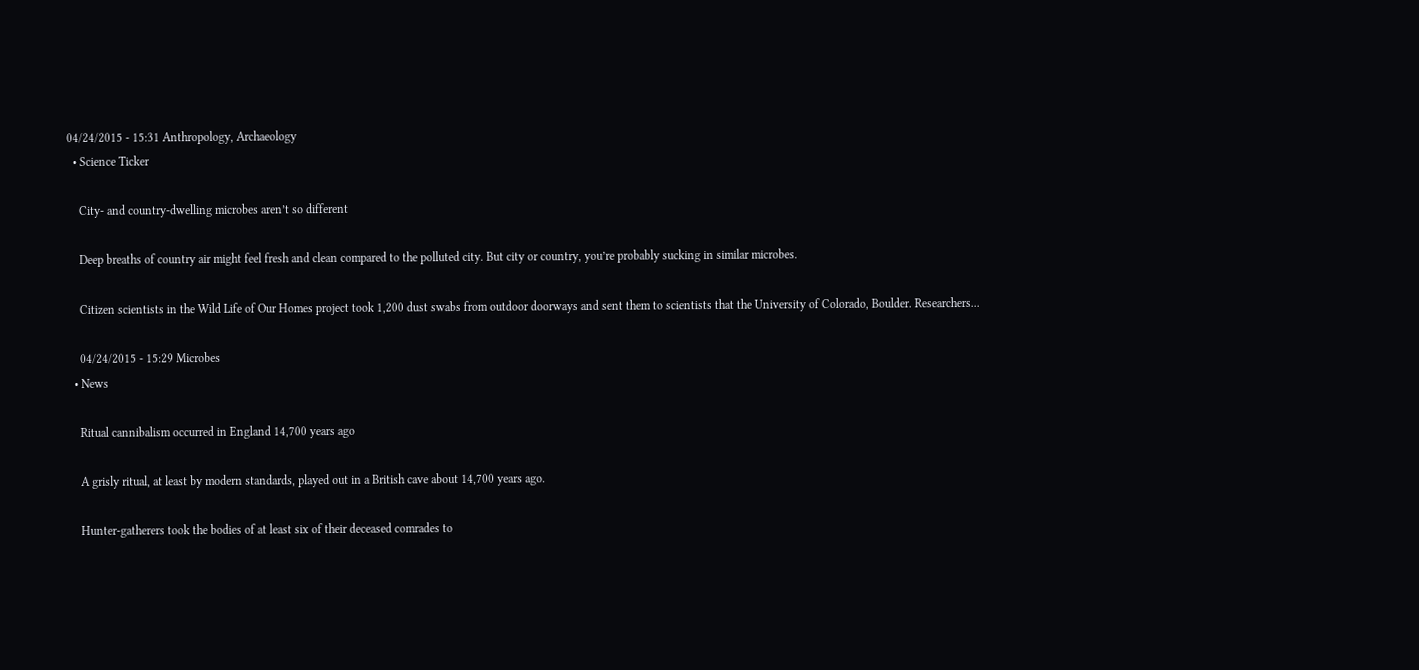04/24/2015 - 15:31 Anthropology, Archaeology
  • Science Ticker

    City- and country-dwelling microbes aren’t so different

    Deep breaths of country air might feel fresh and clean compared to the polluted city. But city or country, you’re probably sucking in similar microbes.

    Citizen scientists in the Wild Life of Our Homes project took 1,200 dust swabs from outdoor doorways and sent them to scientists that the University of Colorado, Boulder. Researchers...

    04/24/2015 - 15:29 Microbes
  • News

    Ritual cannibalism occurred in England 14,700 years ago

    A grisly ritual, at least by modern standards, played out in a British cave about 14,700 years ago.

    Hunter-gatherers took the bodies of at least six of their deceased comrades to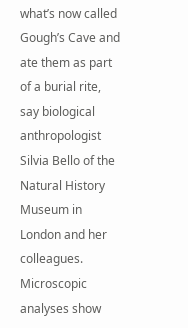what’s now called Gough’s Cave and ate them as part of a burial rite, say biological anthropologist Silvia Bello of the Natural History Museum in London and her colleagues. Microscopic analyses show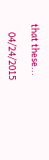that these...

    04/24/2015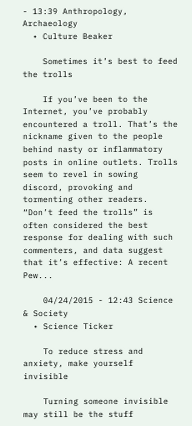- 13:39 Anthropology, Archaeology
  • Culture Beaker

    Sometimes it’s best to feed the trolls

    If you’ve been to the Internet, you’ve probably encountered a troll. That’s the nickname given to the people behind nasty or inflammatory posts in online outlets. Trolls seem to revel in sowing discord, provoking and tormenting other readers. “Don’t feed the trolls” is often considered the best response for dealing with such commenters, and data suggest that it’s effective: A recent Pew...

    04/24/2015 - 12:43 Science & Society
  • Science Ticker

    To reduce stress and anxiety, make yourself invisible

    Turning someone invisible may still be the stuff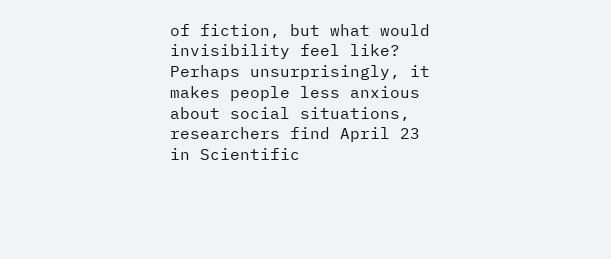of fiction, but what would invisibility feel like? Perhaps unsurprisingly, it makes people less anxious about social situations, researchers find April 23 in Scientific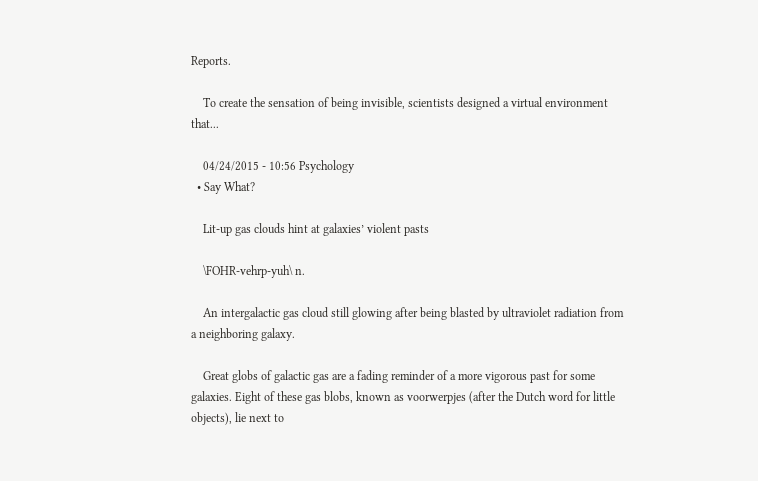Reports.

    To create the sensation of being invisible, scientists designed a virtual environment that...

    04/24/2015 - 10:56 Psychology
  • Say What?

    Lit-up gas clouds hint at galaxies’ violent pasts

    \FOHR-vehrp-yuh\ n.

    An intergalactic gas cloud still glowing after being blasted by ultraviolet radiation from a neighboring galaxy.

    Great globs of galactic gas are a fading reminder of a more vigorous past for some galaxies. Eight of these gas blobs, known as voorwerpjes (after the Dutch word for little objects), lie next to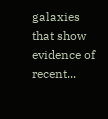galaxies that show evidence of recent...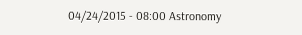04/24/2015 - 08:00 Astronomy